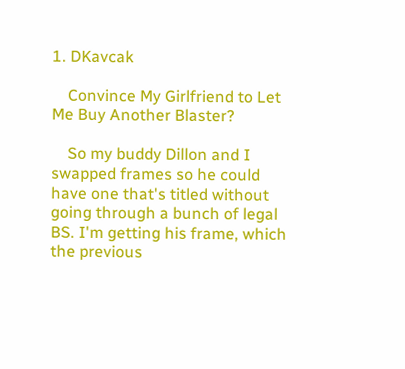1. DKavcak

    Convince My Girlfriend to Let Me Buy Another Blaster?

    So my buddy Dillon and I swapped frames so he could have one that's titled without going through a bunch of legal BS. I'm getting his frame, which the previous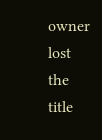owner lost the title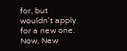for, but wouldn't apply for a new one. Now, New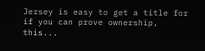Jersey is easy to get a title for if you can prove ownership, this...